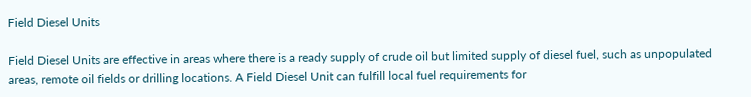Field Diesel Units

Field Diesel Units are effective in areas where there is a ready supply of crude oil but limited supply of diesel fuel, such as unpopulated areas, remote oil fields or drilling locations. A Field Diesel Unit can fulfill local fuel requirements for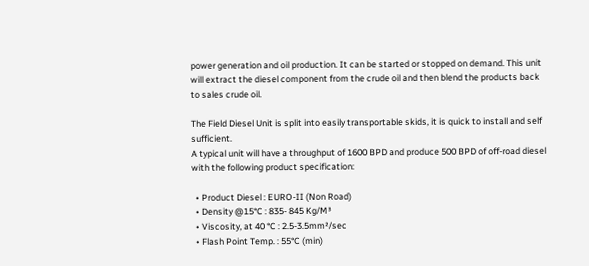power generation and oil production. It can be started or stopped on demand. This unit will extract the diesel component from the crude oil and then blend the products back to sales crude oil.

The Field Diesel Unit is split into easily transportable skids, it is quick to install and self sufficient.
A typical unit will have a throughput of 1600 BPD and produce 500 BPD of off-road diesel with the following product specification:

  • Product Diesel : EURO-II (Non Road)
  • Density @15°C : 835- 845 Kg/M³
  • Viscosity, at 40 °C : 2.5-3.5mm²/sec
  • Flash Point Temp. : 55°C (min)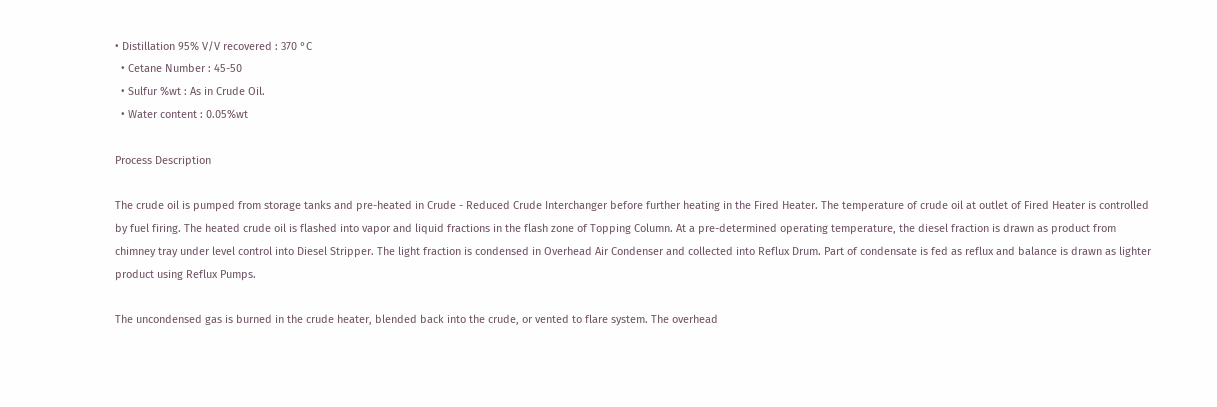• Distillation 95% V/V recovered : 370 °C
  • Cetane Number : 45-50
  • Sulfur %wt : As in Crude Oil.
  • Water content : 0.05%wt

Process Description

The crude oil is pumped from storage tanks and pre-heated in Crude - Reduced Crude Interchanger before further heating in the Fired Heater. The temperature of crude oil at outlet of Fired Heater is controlled by fuel firing. The heated crude oil is flashed into vapor and liquid fractions in the flash zone of Topping Column. At a pre-determined operating temperature, the diesel fraction is drawn as product from chimney tray under level control into Diesel Stripper. The light fraction is condensed in Overhead Air Condenser and collected into Reflux Drum. Part of condensate is fed as reflux and balance is drawn as lighter product using Reflux Pumps.

The uncondensed gas is burned in the crude heater, blended back into the crude, or vented to flare system. The overhead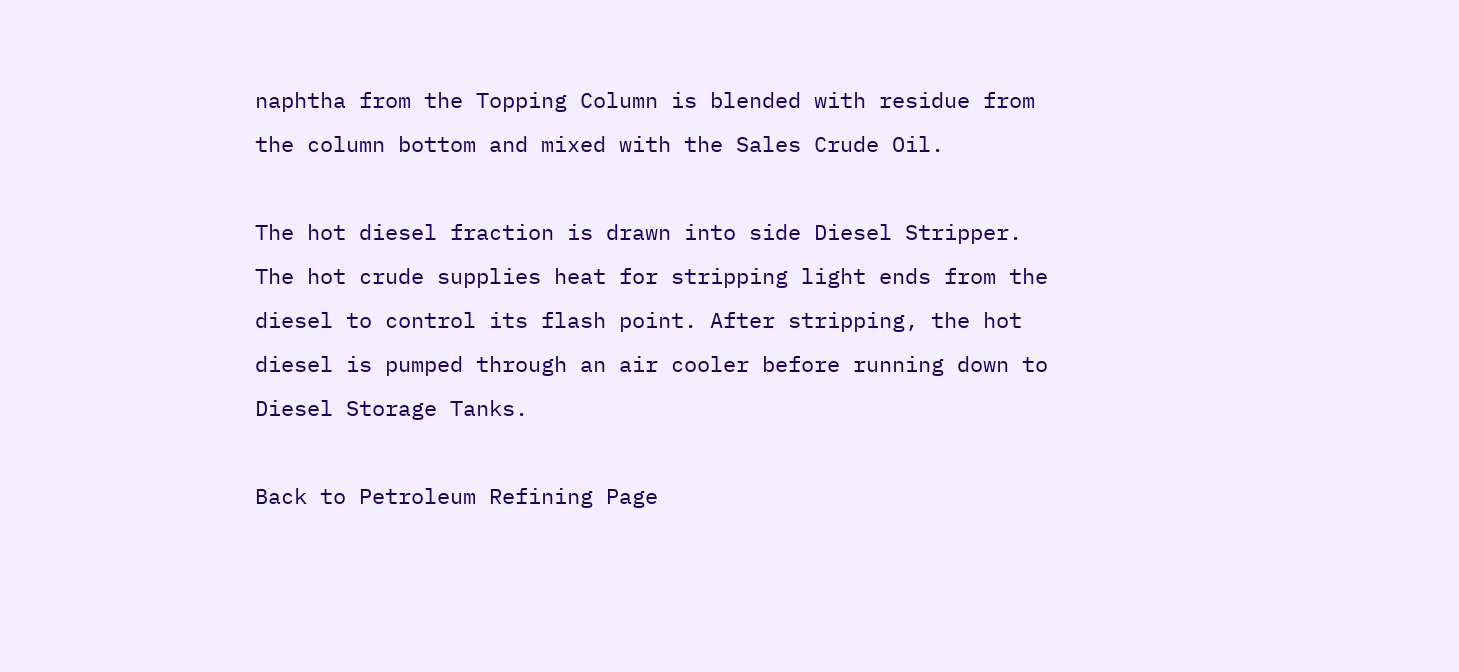naphtha from the Topping Column is blended with residue from the column bottom and mixed with the Sales Crude Oil.

The hot diesel fraction is drawn into side Diesel Stripper. The hot crude supplies heat for stripping light ends from the diesel to control its flash point. After stripping, the hot diesel is pumped through an air cooler before running down to Diesel Storage Tanks.

Back to Petroleum Refining Page